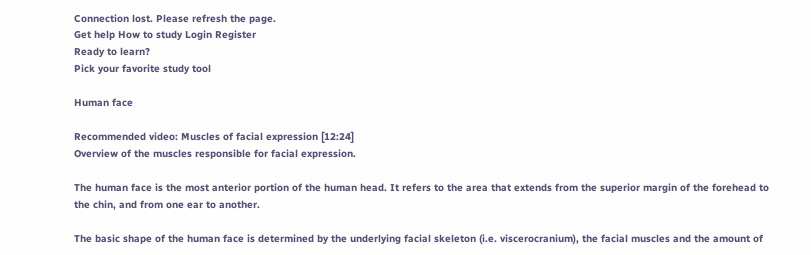Connection lost. Please refresh the page.
Get help How to study Login Register
Ready to learn?
Pick your favorite study tool

Human face

Recommended video: Muscles of facial expression [12:24]
Overview of the muscles responsible for facial expression.

The human face is the most anterior portion of the human head. It refers to the area that extends from the superior margin of the forehead to the chin, and from one ear to another.

The basic shape of the human face is determined by the underlying facial skeleton (i.e. viscerocranium), the facial muscles and the amount of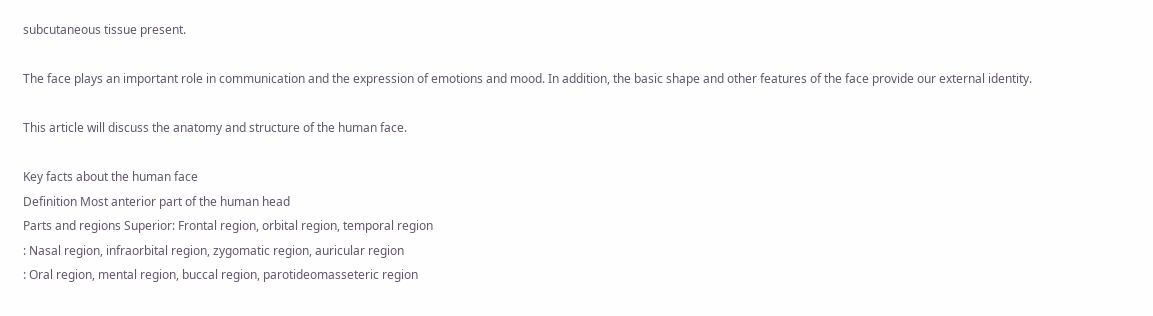subcutaneous tissue present.

The face plays an important role in communication and the expression of emotions and mood. In addition, the basic shape and other features of the face provide our external identity.

This article will discuss the anatomy and structure of the human face.

Key facts about the human face
Definition Most anterior part of the human head
Parts and regions Superior: Frontal region, orbital region, temporal region
: Nasal region, infraorbital region, zygomatic region, auricular region
: Oral region, mental region, buccal region, parotideomasseteric region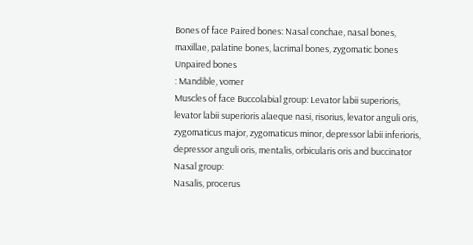Bones of face Paired bones: Nasal conchae, nasal bones, maxillae, palatine bones, lacrimal bones, zygomatic bones
Unpaired bones
: Mandible, vomer
Muscles of face Buccolabial group: Levator labii superioris, levator labii superioris alaeque nasi, risorius, levator anguli oris, zygomaticus major, zygomaticus minor, depressor labii inferioris, depressor anguli oris, mentalis, orbicularis oris and buccinator
Nasal group:
Nasalis, procerus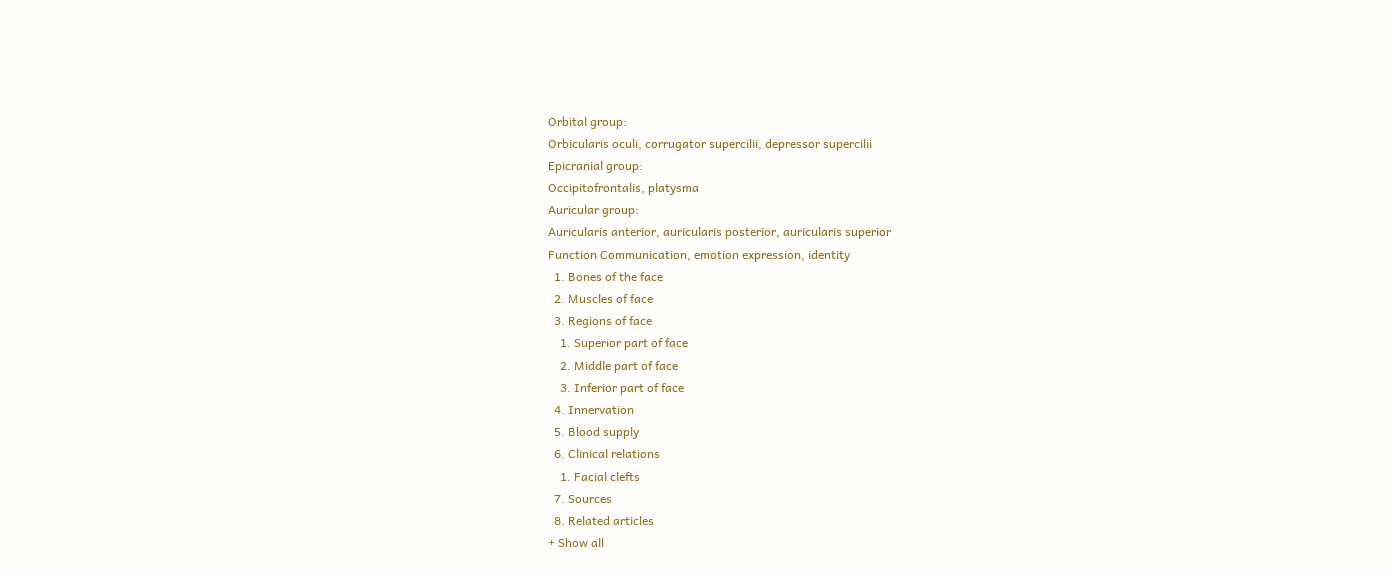Orbital group:
Orbicularis oculi, corrugator supercilii, depressor supercilii
Epicranial group:
Occipitofrontalis, platysma
Auricular group:
Auricularis anterior, auricularis posterior, auricularis superior
Function Communication, emotion expression, identity
  1. Bones of the face
  2. Muscles of face
  3. Regions of face
    1. Superior part of face
    2. Middle part of face
    3. Inferior part of face
  4. Innervation
  5. Blood supply
  6. Clinical relations
    1. Facial clefts
  7. Sources
  8. Related articles
+ Show all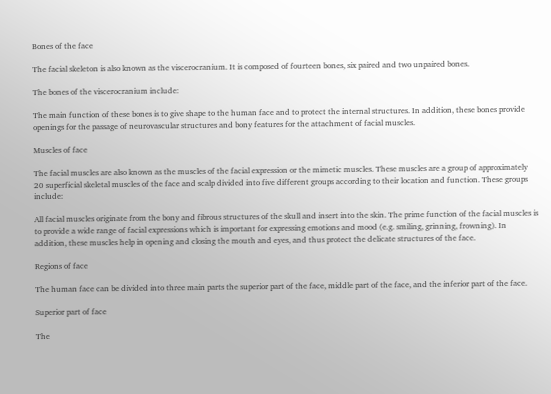Bones of the face

The facial skeleton is also known as the viscerocranium. It is composed of fourteen bones, six paired and two unpaired bones.

The bones of the viscerocranium include:

The main function of these bones is to give shape to the human face and to protect the internal structures. In addition, these bones provide openings for the passage of neurovascular structures and bony features for the attachment of facial muscles.

Muscles of face

The facial muscles are also known as the muscles of the facial expression or the mimetic muscles. These muscles are a group of approximately 20 superficial skeletal muscles of the face and scalp divided into five different groups according to their location and function. These groups include:

All facial muscles originate from the bony and fibrous structures of the skull and insert into the skin. The prime function of the facial muscles is to provide a wide range of facial expressions which is important for expressing emotions and mood (e.g. smiling, grinning, frowning). In addition, these muscles help in opening and closing the mouth and eyes, and thus protect the delicate structures of the face.

Regions of face

The human face can be divided into three main parts the superior part of the face, middle part of the face, and the inferior part of the face.

Superior part of face

The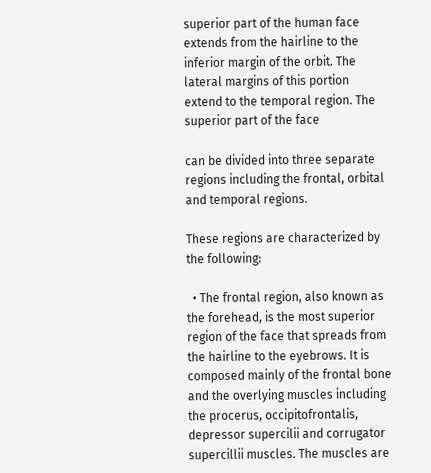superior part of the human face extends from the hairline to the inferior margin of the orbit. The lateral margins of this portion extend to the temporal region. The superior part of the face

can be divided into three separate regions including the frontal, orbital and temporal regions.

These regions are characterized by the following:

  • The frontal region, also known as the forehead, is the most superior region of the face that spreads from the hairline to the eyebrows. It is composed mainly of the frontal bone and the overlying muscles including the procerus, occipitofrontalis, depressor supercilii and corrugator supercillii muscles. The muscles are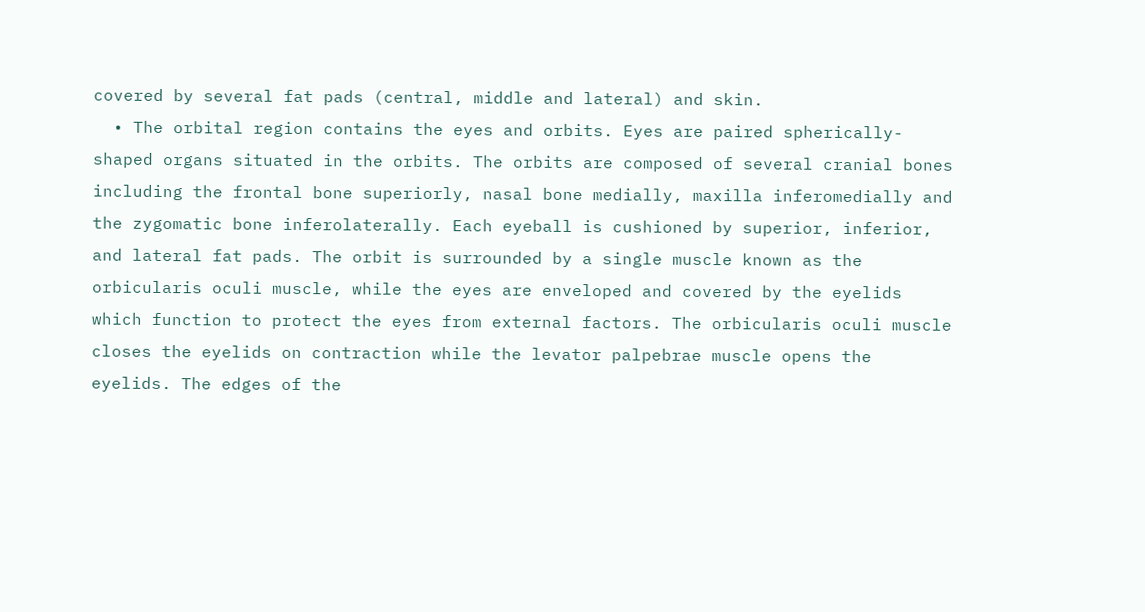covered by several fat pads (central, middle and lateral) and skin.
  • The orbital region contains the eyes and orbits. Eyes are paired spherically-shaped organs situated in the orbits. The orbits are composed of several cranial bones including the frontal bone superiorly, nasal bone medially, maxilla inferomedially and the zygomatic bone inferolaterally. Each eyeball is cushioned by superior, inferior, and lateral fat pads. The orbit is surrounded by a single muscle known as the orbicularis oculi muscle, while the eyes are enveloped and covered by the eyelids which function to protect the eyes from external factors. The orbicularis oculi muscle closes the eyelids on contraction while the levator palpebrae muscle opens the eyelids. The edges of the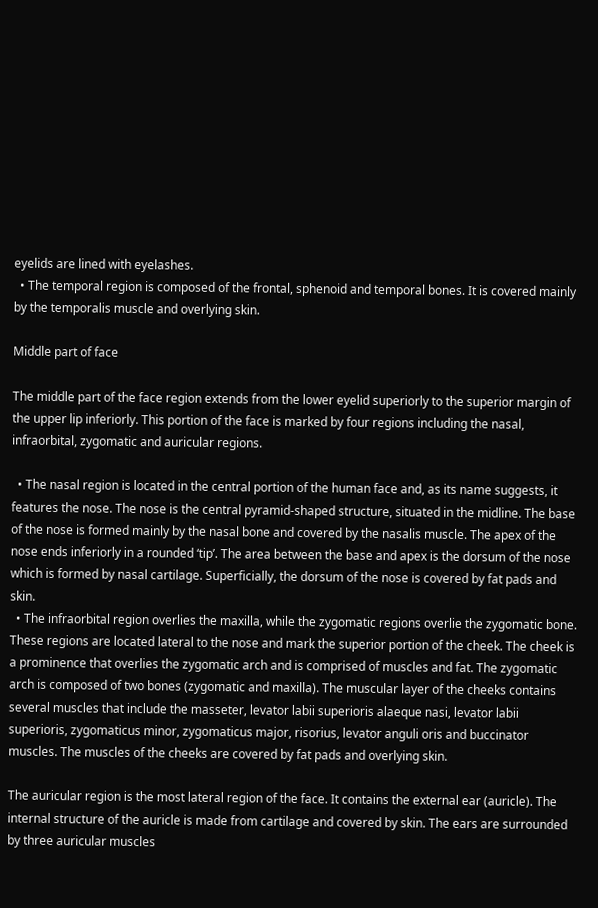eyelids are lined with eyelashes.
  • The temporal region is composed of the frontal, sphenoid and temporal bones. It is covered mainly by the temporalis muscle and overlying skin.

Middle part of face

The middle part of the face region extends from the lower eyelid superiorly to the superior margin of the upper lip inferiorly. This portion of the face is marked by four regions including the nasal, infraorbital, zygomatic and auricular regions.

  • The nasal region is located in the central portion of the human face and, as its name suggests, it features the nose. The nose is the central pyramid-shaped structure, situated in the midline. The base of the nose is formed mainly by the nasal bone and covered by the nasalis muscle. The apex of the nose ends inferiorly in a rounded ‘tip’. The area between the base and apex is the dorsum of the nose which is formed by nasal cartilage. Superficially, the dorsum of the nose is covered by fat pads and skin.
  • The infraorbital region overlies the maxilla, while the zygomatic regions overlie the zygomatic bone. These regions are located lateral to the nose and mark the superior portion of the cheek. The cheek is a prominence that overlies the zygomatic arch and is comprised of muscles and fat. The zygomatic arch is composed of two bones (zygomatic and maxilla). The muscular layer of the cheeks contains several muscles that include the masseter, levator labii superioris alaeque nasi, levator labii superioris, zygomaticus minor, zygomaticus major, risorius, levator anguli oris and buccinator muscles. The muscles of the cheeks are covered by fat pads and overlying skin.

The auricular region is the most lateral region of the face. It contains the external ear (auricle). The internal structure of the auricle is made from cartilage and covered by skin. The ears are surrounded by three auricular muscles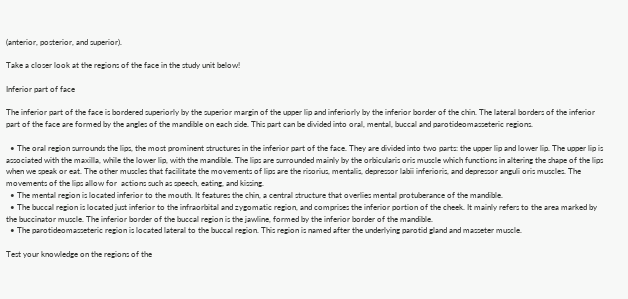(anterior, posterior, and superior).

Take a closer look at the regions of the face in the study unit below!

Inferior part of face

The inferior part of the face is bordered superiorly by the superior margin of the upper lip and inferiorly by the inferior border of the chin. The lateral borders of the inferior part of the face are formed by the angles of the mandible on each side. This part can be divided into oral, mental, buccal and parotideomasseteric regions.

  • The oral region surrounds the lips, the most prominent structures in the inferior part of the face. They are divided into two parts: the upper lip and lower lip. The upper lip is associated with the maxilla, while the lower lip, with the mandible. The lips are surrounded mainly by the orbicularis oris muscle which functions in altering the shape of the lips when we speak or eat. The other muscles that facilitate the movements of lips are the risorius, mentalis, depressor labii inferioris, and depressor anguli oris muscles. The movements of the lips allow for  actions such as speech, eating, and kissing.
  • The mental region is located inferior to the mouth. It features the chin, a central structure that overlies mental protuberance of the mandible.
  • The buccal region is located just inferior to the infraorbital and zygomatic region, and comprises the inferior portion of the cheek. It mainly refers to the area marked by the buccinator muscle. The inferior border of the buccal region is the jawline, formed by the inferior border of the mandible.
  • The parotideomasseteric region is located lateral to the buccal region. This region is named after the underlying parotid gland and masseter muscle.

Test your knowledge on the regions of the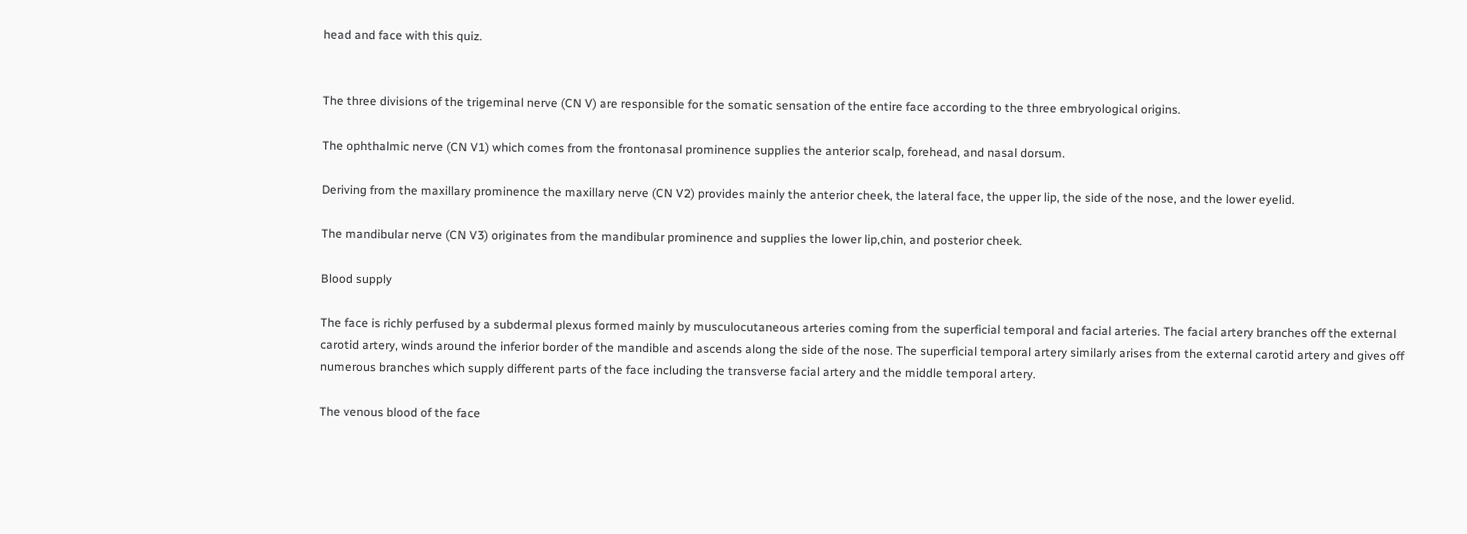head and face with this quiz.


The three divisions of the trigeminal nerve (CN V) are responsible for the somatic sensation of the entire face according to the three embryological origins.

The ophthalmic nerve (CN V1) which comes from the frontonasal prominence supplies the anterior scalp, forehead, and nasal dorsum.

Deriving from the maxillary prominence the maxillary nerve (CN V2) provides mainly the anterior cheek, the lateral face, the upper lip, the side of the nose, and the lower eyelid.

The mandibular nerve (CN V3) originates from the mandibular prominence and supplies the lower lip,chin, and posterior cheek.

Blood supply

The face is richly perfused by a subdermal plexus formed mainly by musculocutaneous arteries coming from the superficial temporal and facial arteries. The facial artery branches off the external carotid artery, winds around the inferior border of the mandible and ascends along the side of the nose. The superficial temporal artery similarly arises from the external carotid artery and gives off numerous branches which supply different parts of the face including the transverse facial artery and the middle temporal artery.

The venous blood of the face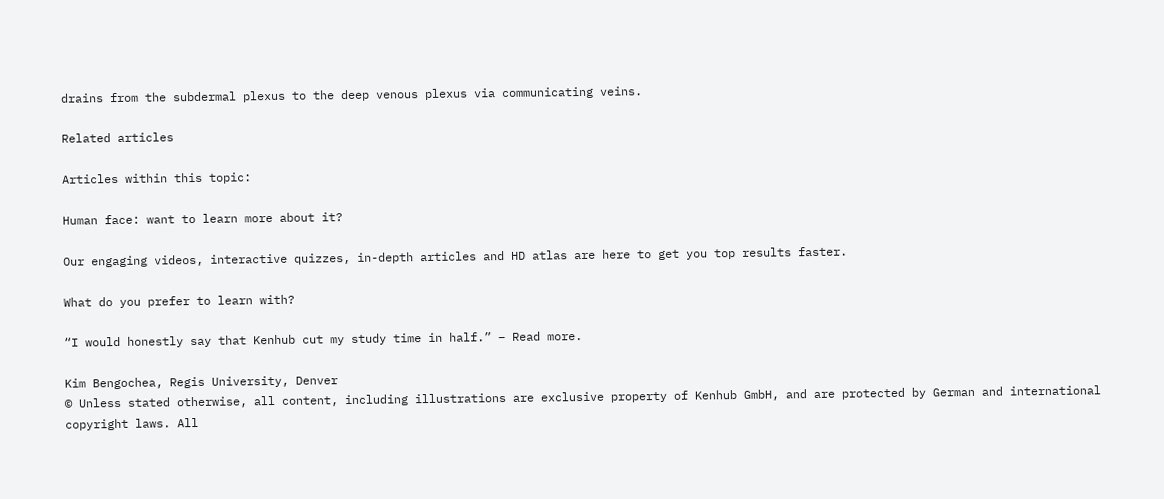drains from the subdermal plexus to the deep venous plexus via communicating veins.

Related articles

Articles within this topic:

Human face: want to learn more about it?

Our engaging videos, interactive quizzes, in-depth articles and HD atlas are here to get you top results faster.

What do you prefer to learn with?

“I would honestly say that Kenhub cut my study time in half.” – Read more.

Kim Bengochea, Regis University, Denver
© Unless stated otherwise, all content, including illustrations are exclusive property of Kenhub GmbH, and are protected by German and international copyright laws. All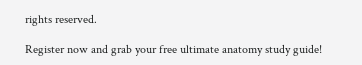rights reserved.

Register now and grab your free ultimate anatomy study guide!